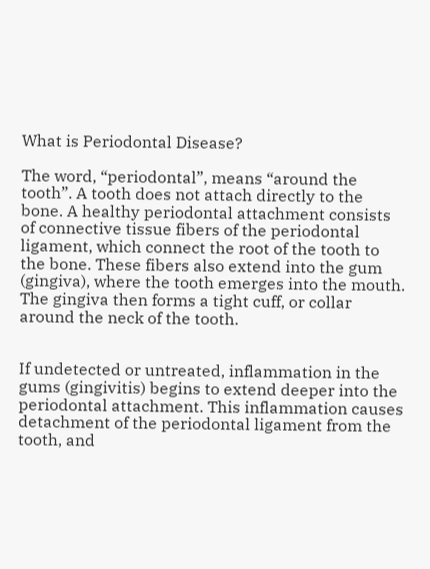What is Periodontal Disease?

The word, “periodontal”, means “around the tooth”. A tooth does not attach directly to the bone. A healthy periodontal attachment consists of connective tissue fibers of the periodontal ligament, which connect the root of the tooth to the bone. These fibers also extend into the gum (gingiva), where the tooth emerges into the mouth. The gingiva then forms a tight cuff, or collar around the neck of the tooth.


If undetected or untreated, inflammation in the gums (gingivitis) begins to extend deeper into the periodontal attachment. This inflammation causes detachment of the periodontal ligament from the tooth, and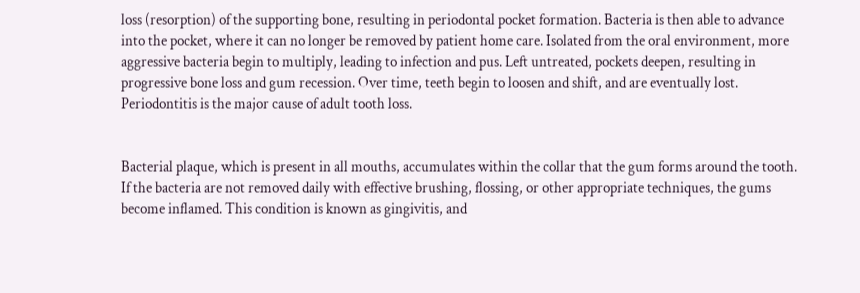loss (resorption) of the supporting bone, resulting in periodontal pocket formation. Bacteria is then able to advance into the pocket, where it can no longer be removed by patient home care. Isolated from the oral environment, more aggressive bacteria begin to multiply, leading to infection and pus. Left untreated, pockets deepen, resulting in progressive bone loss and gum recession. Over time, teeth begin to loosen and shift, and are eventually lost. Periodontitis is the major cause of adult tooth loss.


Bacterial plaque, which is present in all mouths, accumulates within the collar that the gum forms around the tooth. If the bacteria are not removed daily with effective brushing, flossing, or other appropriate techniques, the gums become inflamed. This condition is known as gingivitis, and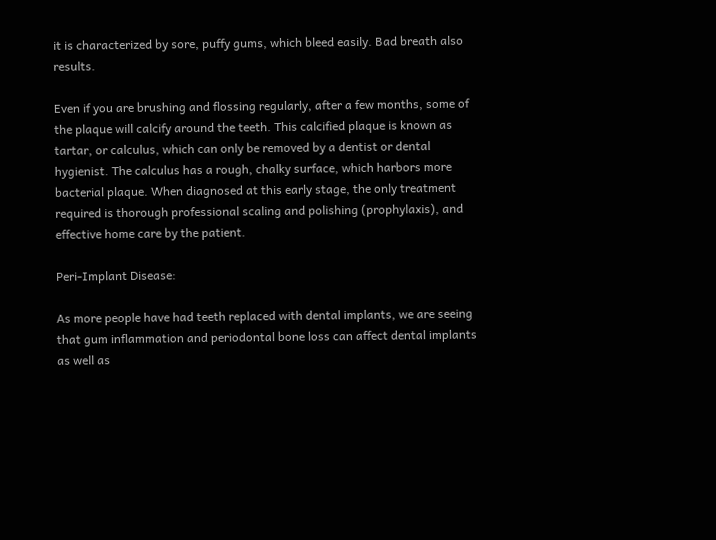it is characterized by sore, puffy gums, which bleed easily. Bad breath also results.

Even if you are brushing and flossing regularly, after a few months, some of the plaque will calcify around the teeth. This calcified plaque is known as tartar, or calculus, which can only be removed by a dentist or dental hygienist. The calculus has a rough, chalky surface, which harbors more bacterial plaque. When diagnosed at this early stage, the only treatment required is thorough professional scaling and polishing (prophylaxis), and effective home care by the patient.

Peri-Implant Disease:

As more people have had teeth replaced with dental implants, we are seeing that gum inflammation and periodontal bone loss can affect dental implants as well as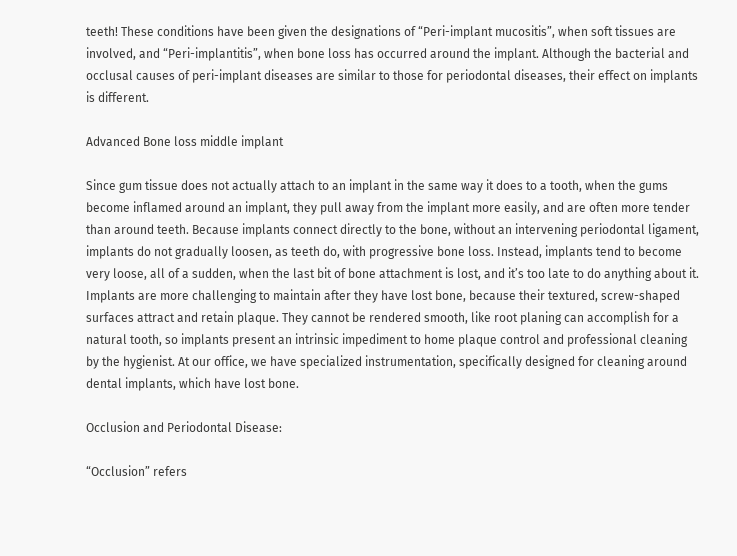teeth! These conditions have been given the designations of “Peri-implant mucositis”, when soft tissues are involved, and “Peri-implantitis”, when bone loss has occurred around the implant. Although the bacterial and occlusal causes of peri-implant diseases are similar to those for periodontal diseases, their effect on implants is different.

Advanced Bone loss middle implant

Since gum tissue does not actually attach to an implant in the same way it does to a tooth, when the gums become inflamed around an implant, they pull away from the implant more easily, and are often more tender than around teeth. Because implants connect directly to the bone, without an intervening periodontal ligament, implants do not gradually loosen, as teeth do, with progressive bone loss. Instead, implants tend to become very loose, all of a sudden, when the last bit of bone attachment is lost, and it’s too late to do anything about it.
Implants are more challenging to maintain after they have lost bone, because their textured, screw-shaped surfaces attract and retain plaque. They cannot be rendered smooth, like root planing can accomplish for a natural tooth, so implants present an intrinsic impediment to home plaque control and professional cleaning by the hygienist. At our office, we have specialized instrumentation, specifically designed for cleaning around dental implants, which have lost bone.

Occlusion and Periodontal Disease:

“Occlusion” refers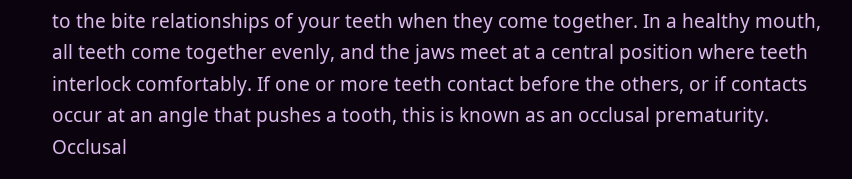to the bite relationships of your teeth when they come together. In a healthy mouth, all teeth come together evenly, and the jaws meet at a central position where teeth interlock comfortably. If one or more teeth contact before the others, or if contacts occur at an angle that pushes a tooth, this is known as an occlusal prematurity. Occlusal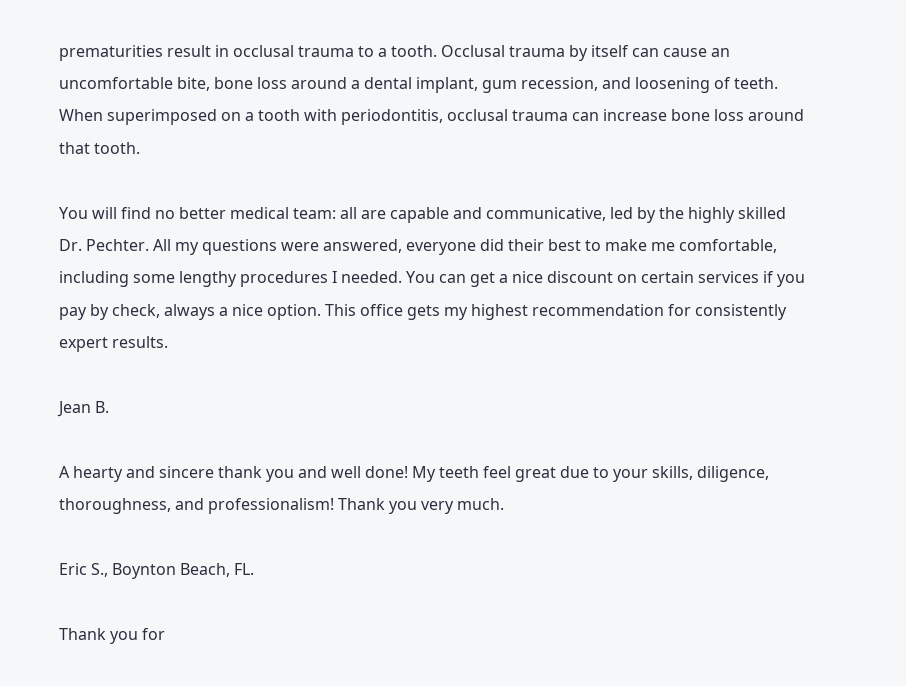prematurities result in occlusal trauma to a tooth. Occlusal trauma by itself can cause an uncomfortable bite, bone loss around a dental implant, gum recession, and loosening of teeth. When superimposed on a tooth with periodontitis, occlusal trauma can increase bone loss around that tooth.

You will find no better medical team: all are capable and communicative, led by the highly skilled Dr. Pechter. All my questions were answered, everyone did their best to make me comfortable, including some lengthy procedures I needed. You can get a nice discount on certain services if you pay by check, always a nice option. This office gets my highest recommendation for consistently expert results.

Jean B.

A hearty and sincere thank you and well done! My teeth feel great due to your skills, diligence, thoroughness, and professionalism! Thank you very much.

Eric S., Boynton Beach, FL.

Thank you for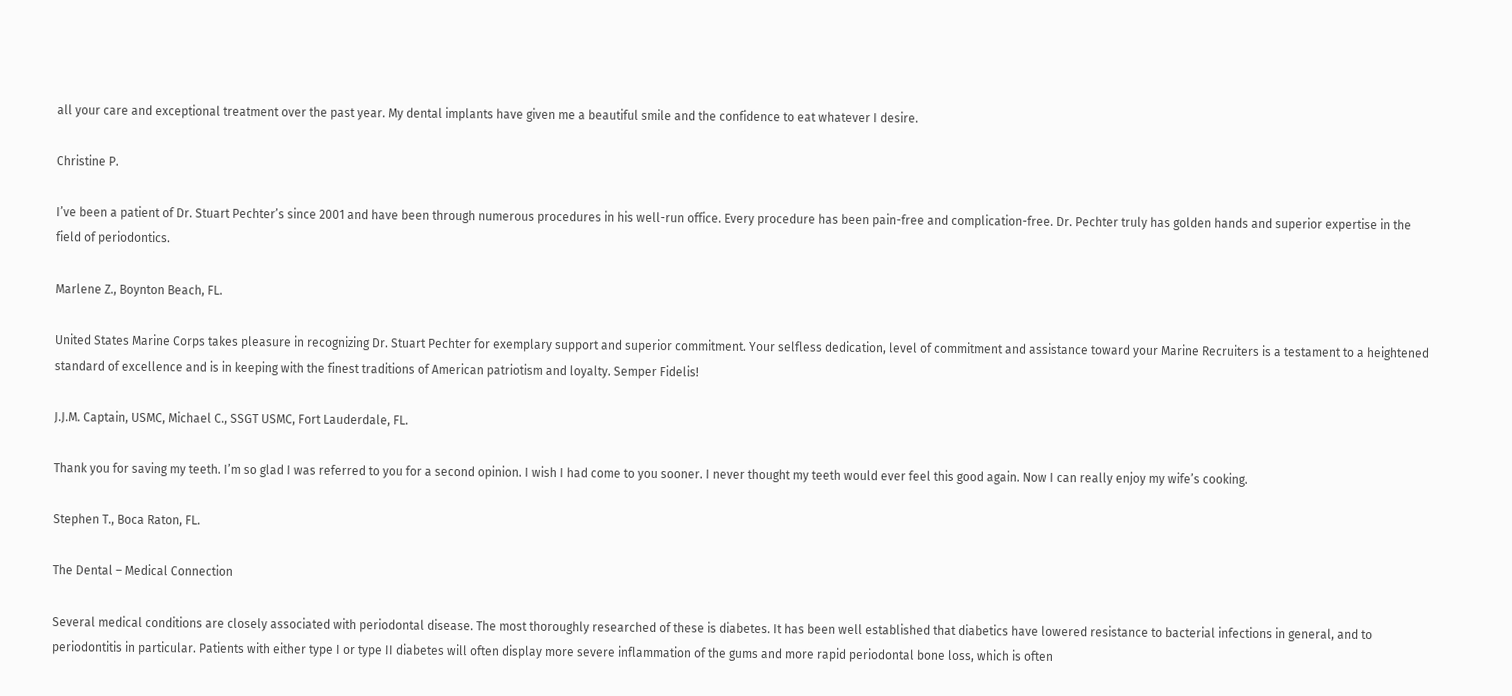all your care and exceptional treatment over the past year. My dental implants have given me a beautiful smile and the confidence to eat whatever I desire.

Christine P.

I’ve been a patient of Dr. Stuart Pechter’s since 2001 and have been through numerous procedures in his well-run office. Every procedure has been pain-free and complication-free. Dr. Pechter truly has golden hands and superior expertise in the field of periodontics.

Marlene Z., Boynton Beach, FL.

United States Marine Corps takes pleasure in recognizing Dr. Stuart Pechter for exemplary support and superior commitment. Your selfless dedication, level of commitment and assistance toward your Marine Recruiters is a testament to a heightened standard of excellence and is in keeping with the finest traditions of American patriotism and loyalty. Semper Fidelis!

J.J.M. Captain, USMC, Michael C., SSGT USMC, Fort Lauderdale, FL.

Thank you for saving my teeth. I’m so glad I was referred to you for a second opinion. I wish I had come to you sooner. I never thought my teeth would ever feel this good again. Now I can really enjoy my wife’s cooking.

Stephen T., Boca Raton, FL.

The Dental – Medical Connection

Several medical conditions are closely associated with periodontal disease. The most thoroughly researched of these is diabetes. It has been well established that diabetics have lowered resistance to bacterial infections in general, and to periodontitis in particular. Patients with either type I or type II diabetes will often display more severe inflammation of the gums and more rapid periodontal bone loss, which is often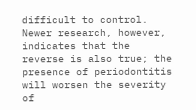difficult to control. Newer research, however, indicates that the reverse is also true; the presence of periodontitis will worsen the severity of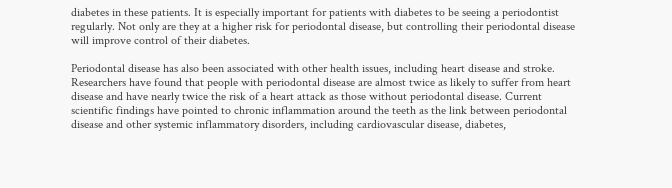diabetes in these patients. It is especially important for patients with diabetes to be seeing a periodontist regularly. Not only are they at a higher risk for periodontal disease, but controlling their periodontal disease will improve control of their diabetes.

Periodontal disease has also been associated with other health issues, including heart disease and stroke. Researchers have found that people with periodontal disease are almost twice as likely to suffer from heart disease and have nearly twice the risk of a heart attack as those without periodontal disease. Current scientific findings have pointed to chronic inflammation around the teeth as the link between periodontal disease and other systemic inflammatory disorders, including cardiovascular disease, diabetes,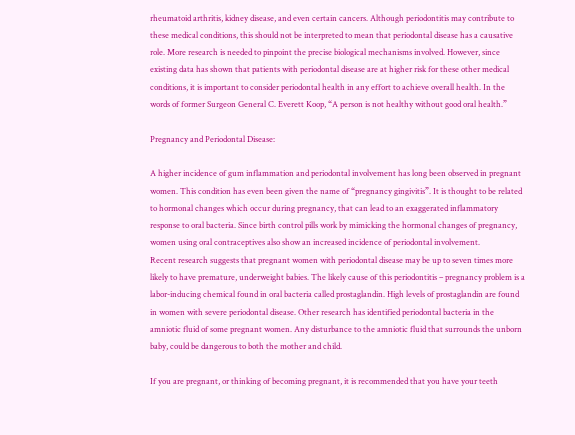rheumatoid arthritis, kidney disease, and even certain cancers. Although periodontitis may contribute to these medical conditions, this should not be interpreted to mean that periodontal disease has a causative role. More research is needed to pinpoint the precise biological mechanisms involved. However, since existing data has shown that patients with periodontal disease are at higher risk for these other medical conditions, it is important to consider periodontal health in any effort to achieve overall health. In the words of former Surgeon General C. Everett Koop, “A person is not healthy without good oral health.”

Pregnancy and Periodontal Disease:

A higher incidence of gum inflammation and periodontal involvement has long been observed in pregnant women. This condition has even been given the name of “pregnancy gingivitis”. It is thought to be related to hormonal changes which occur during pregnancy, that can lead to an exaggerated inflammatory response to oral bacteria. Since birth control pills work by mimicking the hormonal changes of pregnancy, women using oral contraceptives also show an increased incidence of periodontal involvement.
Recent research suggests that pregnant women with periodontal disease may be up to seven times more likely to have premature, underweight babies. The likely cause of this periodontitis – pregnancy problem is a labor-inducing chemical found in oral bacteria called prostaglandin. High levels of prostaglandin are found in women with severe periodontal disease. Other research has identified periodontal bacteria in the amniotic fluid of some pregnant women. Any disturbance to the amniotic fluid that surrounds the unborn baby, could be dangerous to both the mother and child.

If you are pregnant, or thinking of becoming pregnant, it is recommended that you have your teeth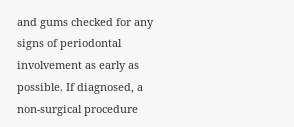and gums checked for any signs of periodontal involvement as early as possible. If diagnosed, a non-surgical procedure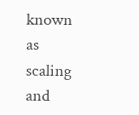known as scaling and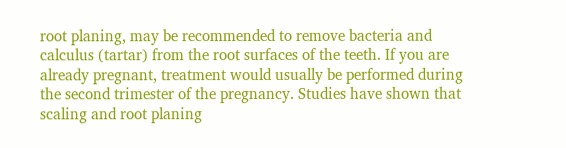root planing, may be recommended to remove bacteria and calculus (tartar) from the root surfaces of the teeth. If you are already pregnant, treatment would usually be performed during the second trimester of the pregnancy. Studies have shown that scaling and root planing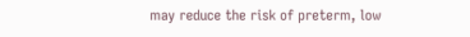may reduce the risk of preterm, low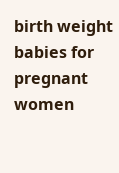birth weight babies for pregnant women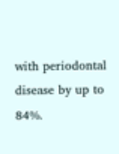with periodontal disease by up to 84%.